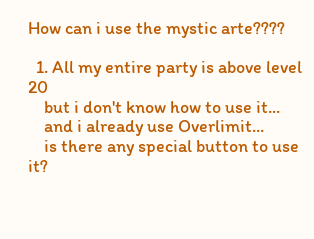How can i use the mystic arte????

  1. All my entire party is above level 20
    but i don't know how to use it...
    and i already use Overlimit...
    is there any special button to use it?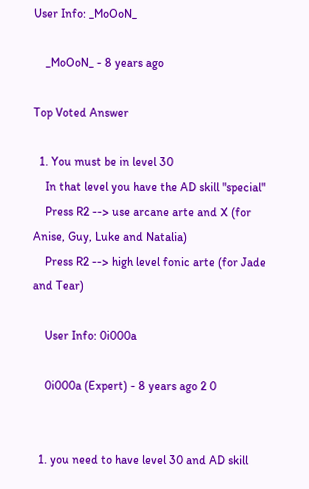User Info: _MoOoN_

    _MoOoN_ - 8 years ago

Top Voted Answer

  1. You must be in level 30
    In that level you have the AD skill "special"
    Press R2 --> use arcane arte and X (for Anise, Guy, Luke and Natalia)
    Press R2 --> high level fonic arte (for Jade and Tear)

    User Info: 0i000a

    0i000a (Expert) - 8 years ago 2 0


  1. you need to have level 30 and AD skill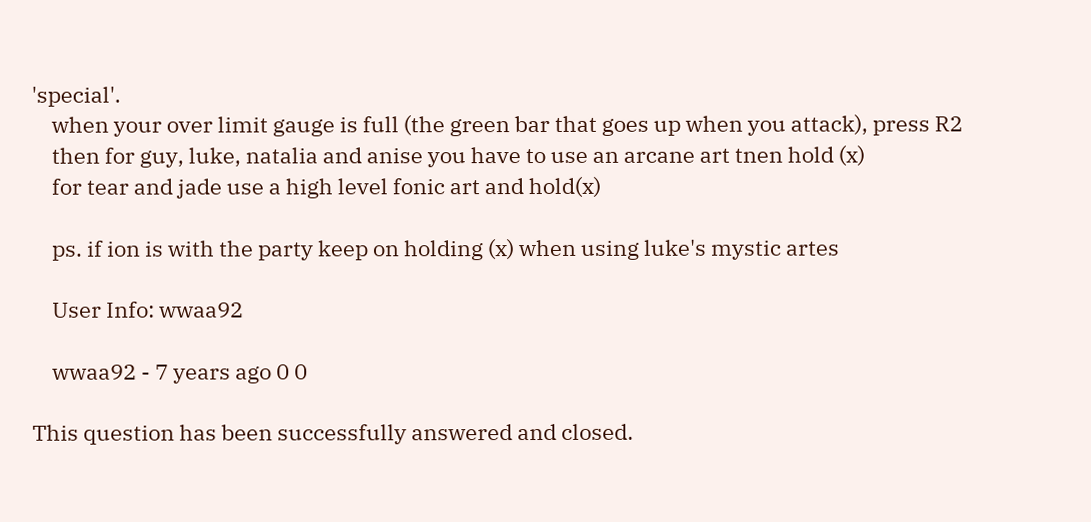'special'.
    when your over limit gauge is full (the green bar that goes up when you attack), press R2
    then for guy, luke, natalia and anise you have to use an arcane art tnen hold (x)
    for tear and jade use a high level fonic art and hold(x)

    ps. if ion is with the party keep on holding (x) when using luke's mystic artes

    User Info: wwaa92

    wwaa92 - 7 years ago 0 0

This question has been successfully answered and closed.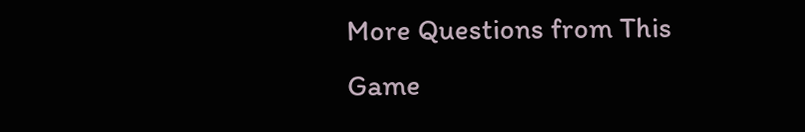More Questions from This Game